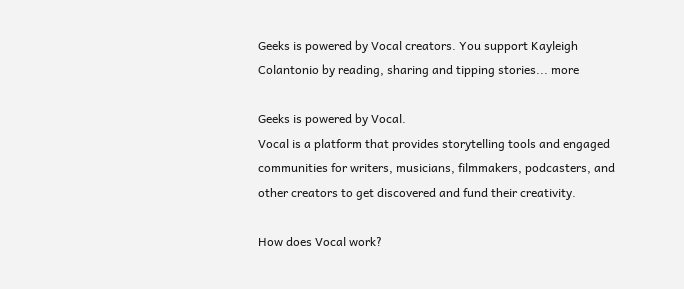Geeks is powered by Vocal creators. You support Kayleigh Colantonio by reading, sharing and tipping stories... more

Geeks is powered by Vocal.
Vocal is a platform that provides storytelling tools and engaged communities for writers, musicians, filmmakers, podcasters, and other creators to get discovered and fund their creativity.

How does Vocal work?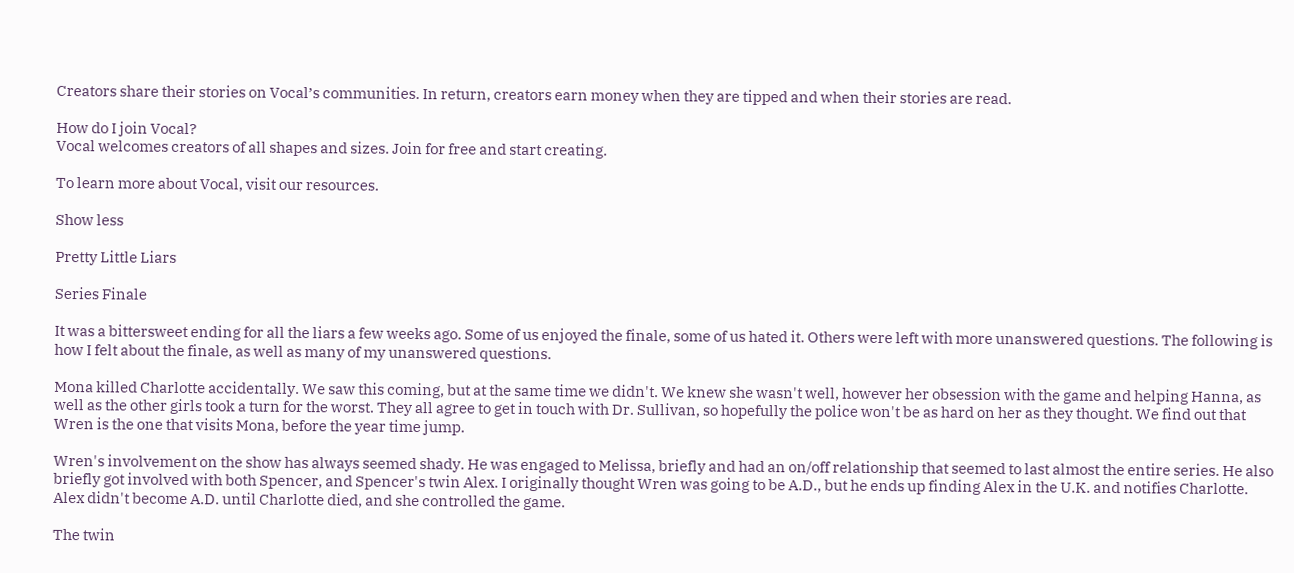Creators share their stories on Vocal’s communities. In return, creators earn money when they are tipped and when their stories are read.

How do I join Vocal?
Vocal welcomes creators of all shapes and sizes. Join for free and start creating.

To learn more about Vocal, visit our resources.

Show less

Pretty Little Liars

Series Finale

It was a bittersweet ending for all the liars a few weeks ago. Some of us enjoyed the finale, some of us hated it. Others were left with more unanswered questions. The following is how I felt about the finale, as well as many of my unanswered questions.

Mona killed Charlotte accidentally. We saw this coming, but at the same time we didn't. We knew she wasn't well, however her obsession with the game and helping Hanna, as well as the other girls took a turn for the worst. They all agree to get in touch with Dr. Sullivan, so hopefully the police won't be as hard on her as they thought. We find out that Wren is the one that visits Mona, before the year time jump.

Wren's involvement on the show has always seemed shady. He was engaged to Melissa, briefly and had an on/off relationship that seemed to last almost the entire series. He also briefly got involved with both Spencer, and Spencer's twin Alex. I originally thought Wren was going to be A.D., but he ends up finding Alex in the U.K. and notifies Charlotte. Alex didn't become A.D. until Charlotte died, and she controlled the game.

The twin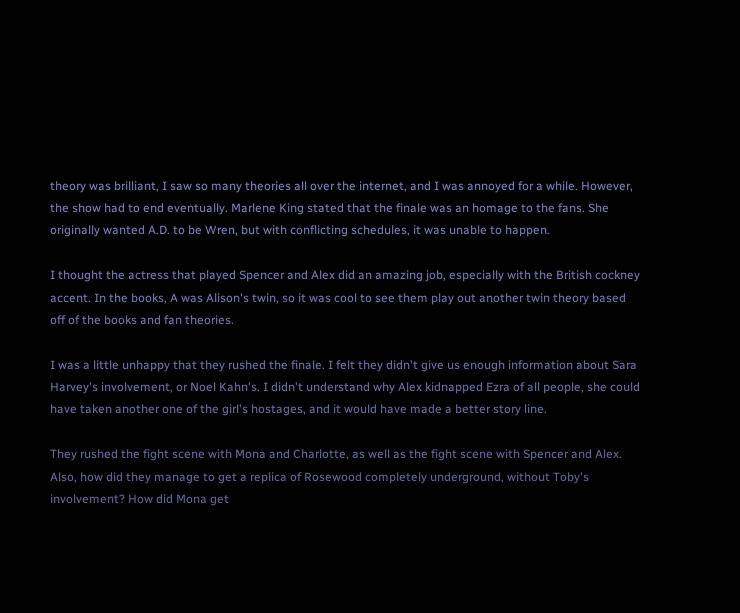theory was brilliant, I saw so many theories all over the internet, and I was annoyed for a while. However, the show had to end eventually. Marlene King stated that the finale was an homage to the fans. She originally wanted A.D. to be Wren, but with conflicting schedules, it was unable to happen.

I thought the actress that played Spencer and Alex did an amazing job, especially with the British cockney accent. In the books, A was Alison's twin, so it was cool to see them play out another twin theory based off of the books and fan theories.

I was a little unhappy that they rushed the finale. I felt they didn't give us enough information about Sara Harvey's involvement, or Noel Kahn's. I didn't understand why Alex kidnapped Ezra of all people, she could have taken another one of the girl's hostages, and it would have made a better story line.

They rushed the fight scene with Mona and Charlotte, as well as the fight scene with Spencer and Alex. Also, how did they manage to get a replica of Rosewood completely underground, without Toby's involvement? How did Mona get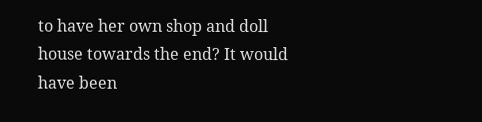to have her own shop and doll house towards the end? It would have been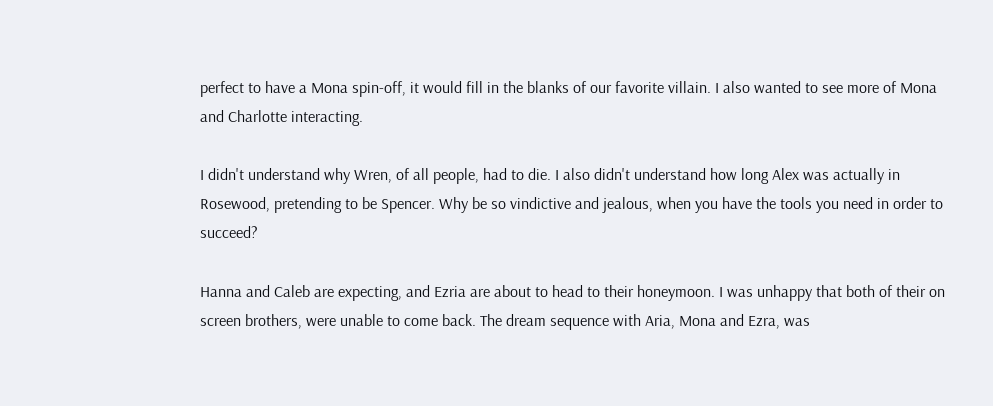perfect to have a Mona spin-off, it would fill in the blanks of our favorite villain. I also wanted to see more of Mona and Charlotte interacting.

I didn't understand why Wren, of all people, had to die. I also didn't understand how long Alex was actually in Rosewood, pretending to be Spencer. Why be so vindictive and jealous, when you have the tools you need in order to succeed?

Hanna and Caleb are expecting, and Ezria are about to head to their honeymoon. I was unhappy that both of their on screen brothers, were unable to come back. The dream sequence with Aria, Mona and Ezra, was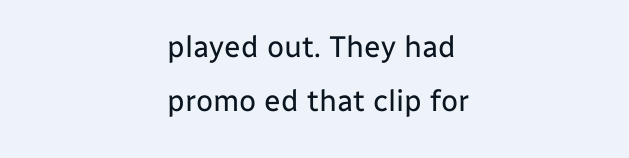played out. They had promo ed that clip for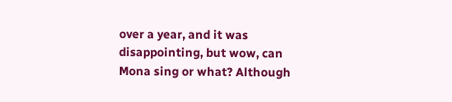over a year, and it was disappointing, but wow, can Mona sing or what? Although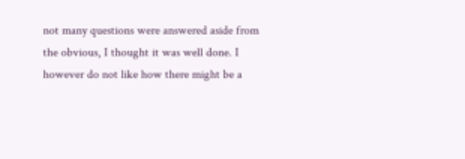not many questions were answered aside from the obvious, I thought it was well done. I however do not like how there might be a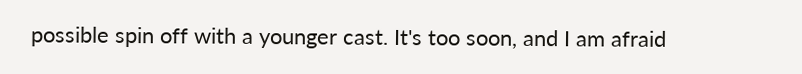possible spin off with a younger cast. It's too soon, and I am afraid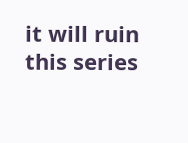it will ruin this series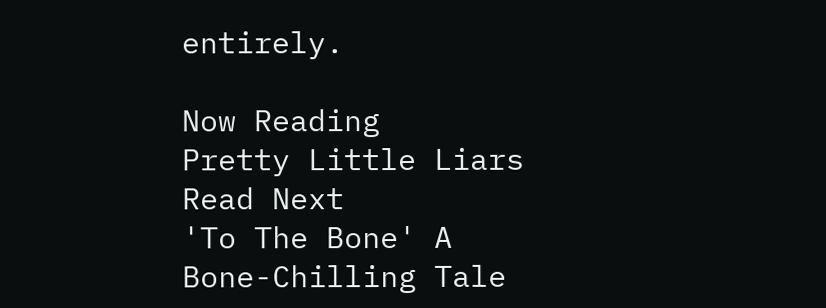entirely.

Now Reading
Pretty Little Liars
Read Next
'To The Bone' A Bone-Chilling Tale